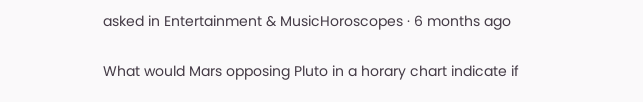asked in Entertainment & MusicHoroscopes · 6 months ago

What would Mars opposing Pluto in a horary chart indicate if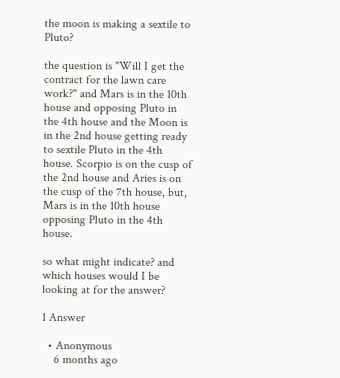the moon is making a sextile to Pluto?

the question is "Will I get the contract for the lawn care work?" and Mars is in the 10th house and opposing Pluto in the 4th house and the Moon is in the 2nd house getting ready to sextile Pluto in the 4th house. Scorpio is on the cusp of the 2nd house and Aries is on the cusp of the 7th house, but, Mars is in the 10th house opposing Pluto in the 4th house.

so what might indicate? and which houses would I be looking at for the answer?

1 Answer

  • Anonymous
    6 months ago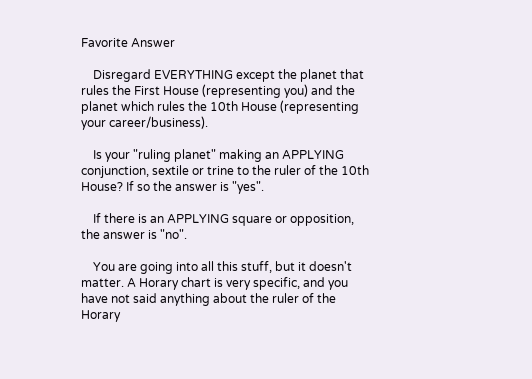Favorite Answer

    Disregard EVERYTHING except the planet that rules the First House (representing you) and the planet which rules the 10th House (representing your career/business).

    Is your "ruling planet" making an APPLYING conjunction, sextile or trine to the ruler of the 10th House? If so the answer is "yes".

    If there is an APPLYING square or opposition, the answer is "no".

    You are going into all this stuff, but it doesn't matter. A Horary chart is very specific, and you have not said anything about the ruler of the Horary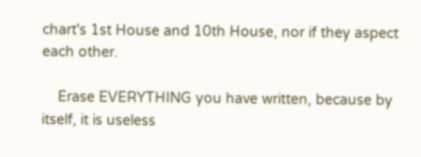chart's 1st House and 10th House, nor if they aspect each other.

    Erase EVERYTHING you have written, because by itself, it is useless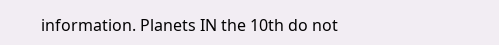information. Planets IN the 10th do not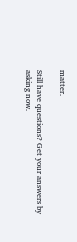matter.

Still have questions? Get your answers by asking now.